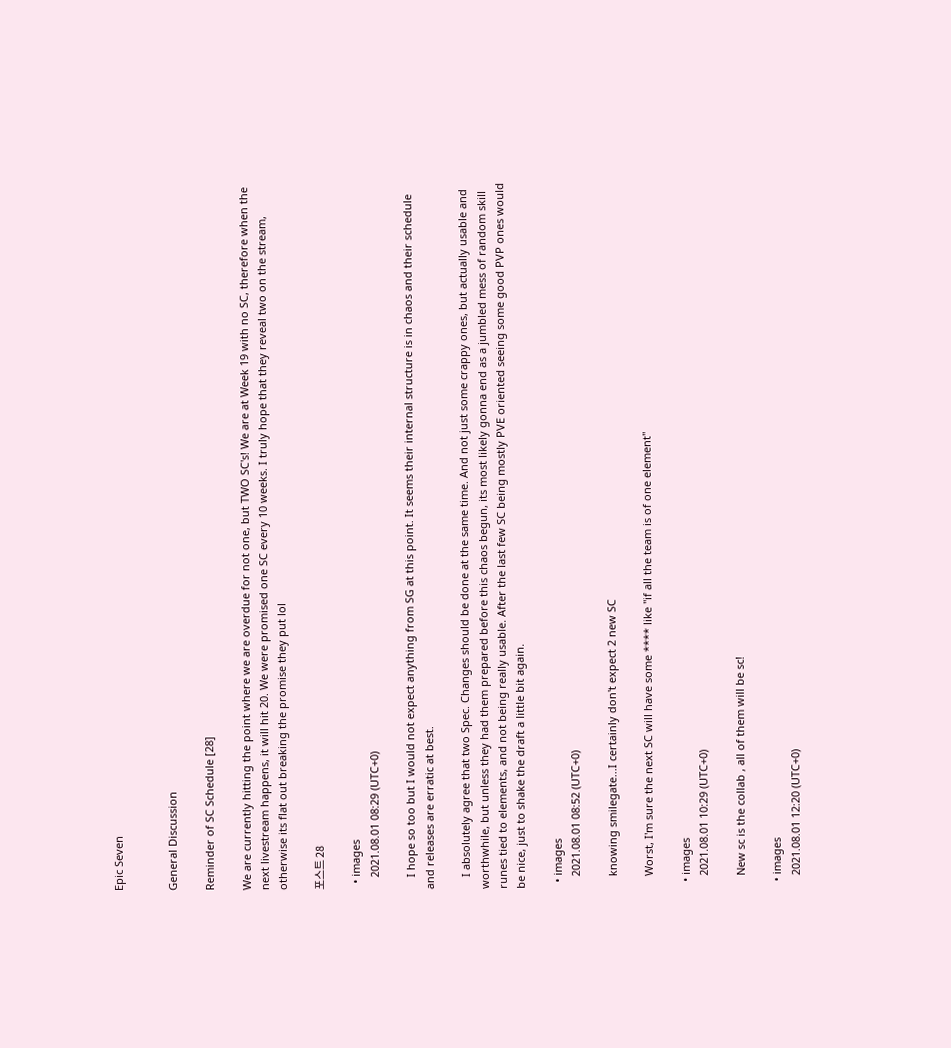Epic Seven


General Discussion

Reminder of SC Schedule [28]

We are currently hitting the point where we are overdue for not one, but TWO SC's! We are at Week 19 with no SC, therefore when the next livestream happens, it will hit 20. We were promised one SC every 10 weeks. I truly hope that they reveal two on the stream, otherwise its flat out breaking the promise they put lol

포스트 28

  • images
    2021.08.01 08:29 (UTC+0)

    I hope so too but I would not expect anything from SG at this point. It seems their internal structure is in chaos and their schedule and releases are erratic at best.

    I absolutely agree that two Spec. Changes should be done at the same time. And not just some crappy ones, but actually usable and worthwhile, but unless they had them prepared before this chaos begun, its most likely gonna end as a jumbled mess of random skill runes tied to elements, and not being really usable. After the last few SC being mostly PVE oriented seeing some good PVP ones would be nice, just to shake the draft a little bit again.

  • images
    2021.08.01 08:52 (UTC+0)

    knowing smilegate...I certainly don't expect 2 new SC

    Worst, I'm sure the next SC will have some **** like "if all the team is of one element"

  • images
    2021.08.01 10:29 (UTC+0)

    New sc is the collab , all of them will be sc!

  • images
    2021.08.01 12:20 (UTC+0)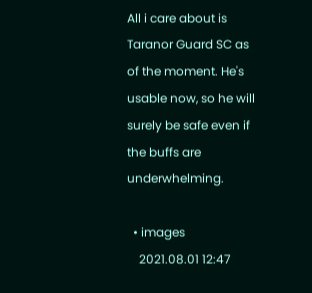All i care about is Taranor Guard SC as of the moment. He's usable now, so he will surely be safe even if the buffs are underwhelming.

  • images
    2021.08.01 12:47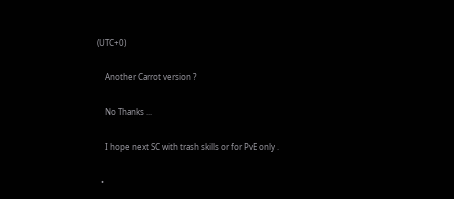(UTC+0)

    Another Carrot version ?

    No Thanks ...

    I hope next SC with trash skills or for PvE only .

  •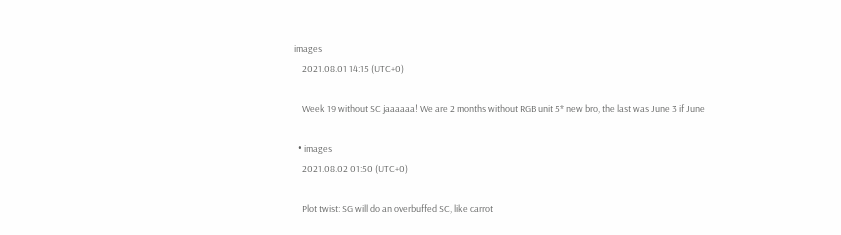images
    2021.08.01 14:15 (UTC+0)

    Week 19 without SC jaaaaaa! We are 2 months without RGB unit 5* new bro, the last was June 3 if June

  • images
    2021.08.02 01:50 (UTC+0)

    Plot twist: SG will do an overbuffed SC, like carrot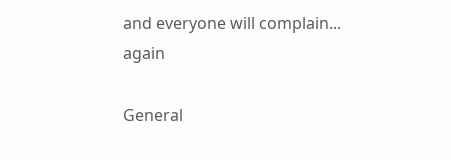and everyone will complain... again

General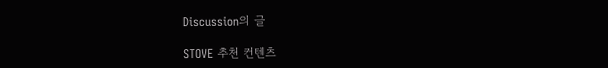Discussion의 글

STOVE 추천 컨텐츠